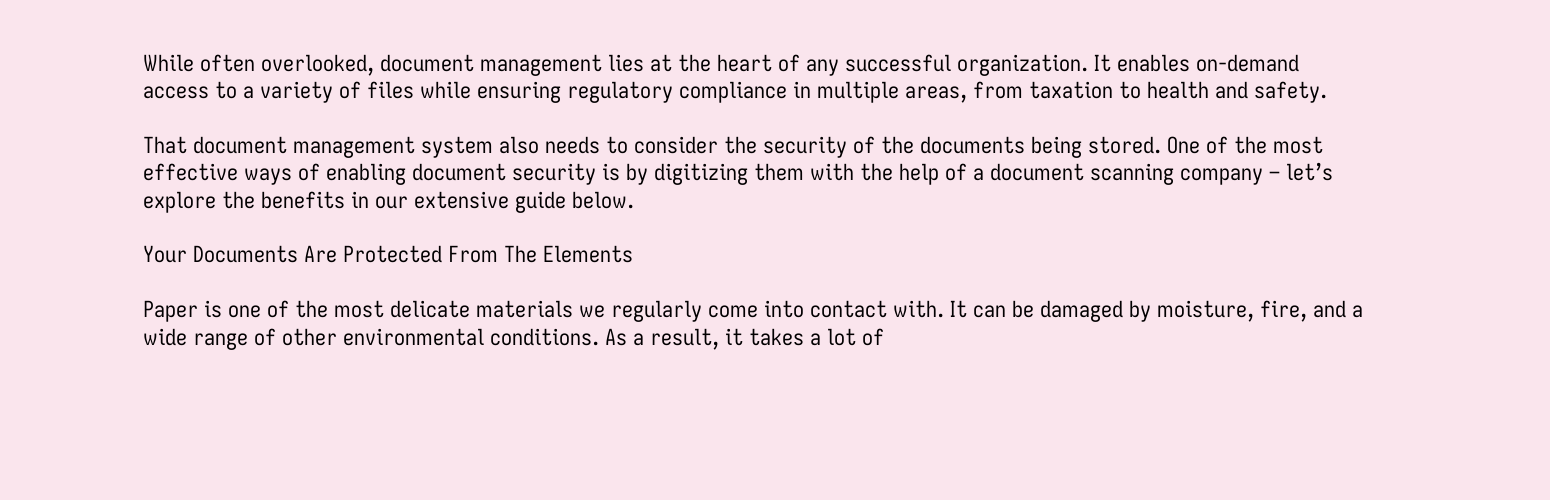While often overlooked, document management lies at the heart of any successful organization. It enables on-demand access to a variety of files while ensuring regulatory compliance in multiple areas, from taxation to health and safety.

That document management system also needs to consider the security of the documents being stored. One of the most effective ways of enabling document security is by digitizing them with the help of a document scanning company – let’s explore the benefits in our extensive guide below.

Your Documents Are Protected From The Elements

Paper is one of the most delicate materials we regularly come into contact with. It can be damaged by moisture, fire, and a wide range of other environmental conditions. As a result, it takes a lot of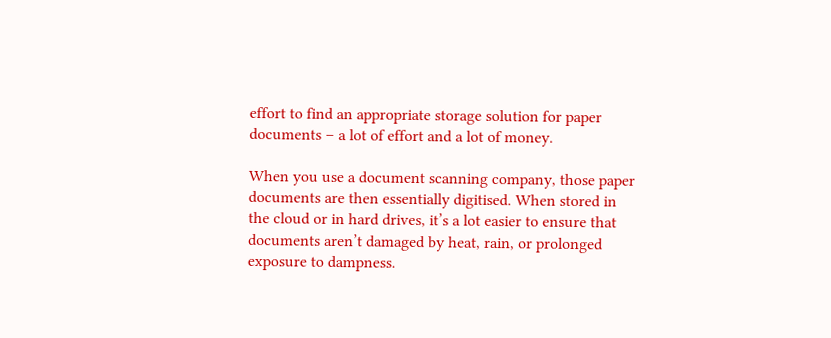effort to find an appropriate storage solution for paper documents – a lot of effort and a lot of money.

When you use a document scanning company, those paper documents are then essentially digitised. When stored in the cloud or in hard drives, it’s a lot easier to ensure that documents aren’t damaged by heat, rain, or prolonged exposure to dampness.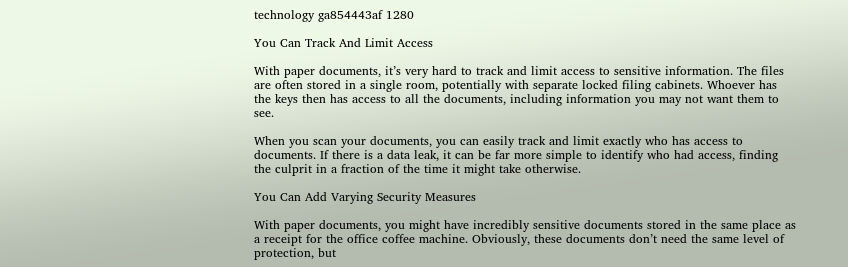technology ga854443af 1280

You Can Track And Limit Access

With paper documents, it’s very hard to track and limit access to sensitive information. The files are often stored in a single room, potentially with separate locked filing cabinets. Whoever has the keys then has access to all the documents, including information you may not want them to see.

When you scan your documents, you can easily track and limit exactly who has access to documents. If there is a data leak, it can be far more simple to identify who had access, finding the culprit in a fraction of the time it might take otherwise.

You Can Add Varying Security Measures

With paper documents, you might have incredibly sensitive documents stored in the same place as a receipt for the office coffee machine. Obviously, these documents don’t need the same level of protection, but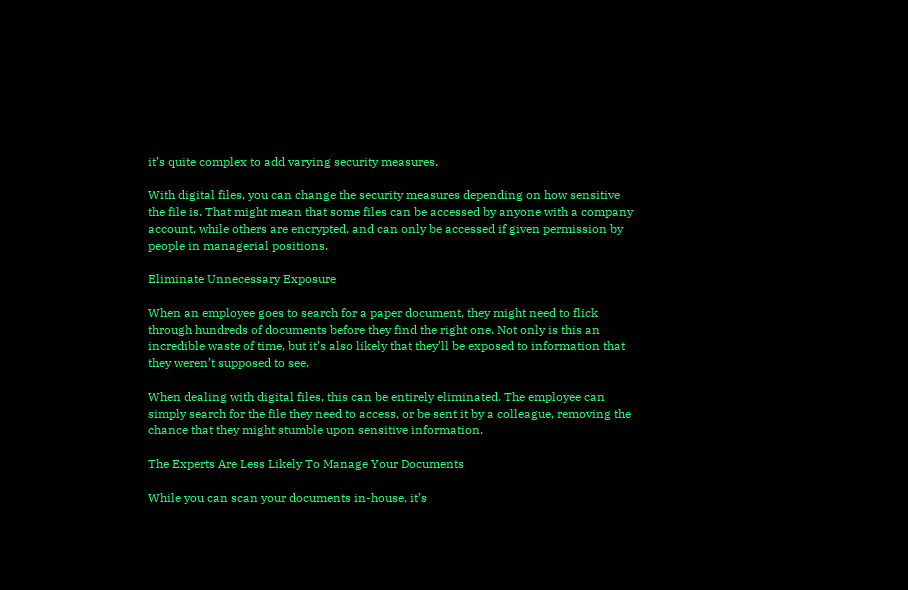it’s quite complex to add varying security measures.

With digital files, you can change the security measures depending on how sensitive the file is. That might mean that some files can be accessed by anyone with a company account, while others are encrypted, and can only be accessed if given permission by people in managerial positions.

Eliminate Unnecessary Exposure

When an employee goes to search for a paper document, they might need to flick through hundreds of documents before they find the right one. Not only is this an incredible waste of time, but it’s also likely that they’ll be exposed to information that they weren’t supposed to see.

When dealing with digital files, this can be entirely eliminated. The employee can simply search for the file they need to access, or be sent it by a colleague, removing the chance that they might stumble upon sensitive information.

The Experts Are Less Likely To Manage Your Documents

While you can scan your documents in-house, it’s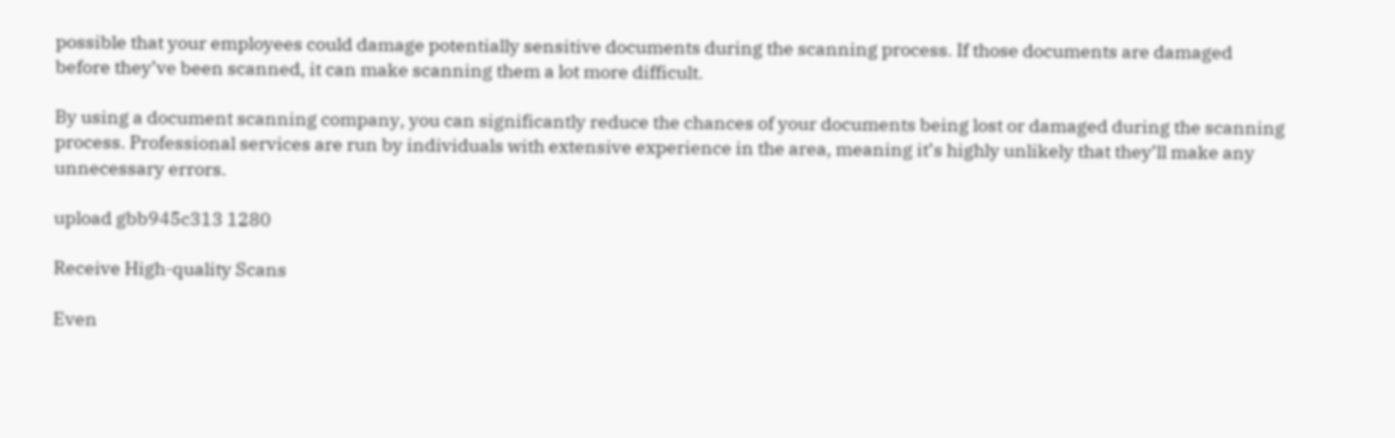possible that your employees could damage potentially sensitive documents during the scanning process. If those documents are damaged before they’ve been scanned, it can make scanning them a lot more difficult.

By using a document scanning company, you can significantly reduce the chances of your documents being lost or damaged during the scanning process. Professional services are run by individuals with extensive experience in the area, meaning it’s highly unlikely that they’ll make any unnecessary errors.

upload gbb945c313 1280

Receive High-quality Scans

Even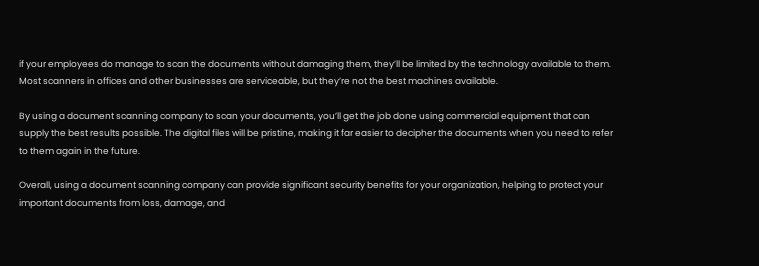if your employees do manage to scan the documents without damaging them, they’ll be limited by the technology available to them. Most scanners in offices and other businesses are serviceable, but they’re not the best machines available.

By using a document scanning company to scan your documents, you’ll get the job done using commercial equipment that can supply the best results possible. The digital files will be pristine, making it far easier to decipher the documents when you need to refer to them again in the future.

Overall, using a document scanning company can provide significant security benefits for your organization, helping to protect your important documents from loss, damage, and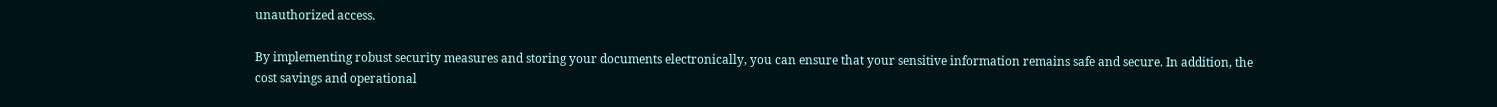unauthorized access.

By implementing robust security measures and storing your documents electronically, you can ensure that your sensitive information remains safe and secure. In addition, the cost savings and operational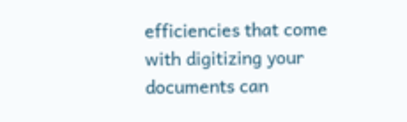efficiencies that come with digitizing your documents can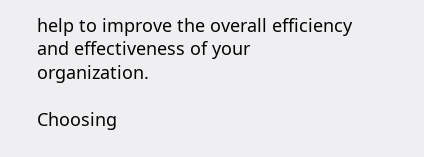help to improve the overall efficiency and effectiveness of your organization.

Choosing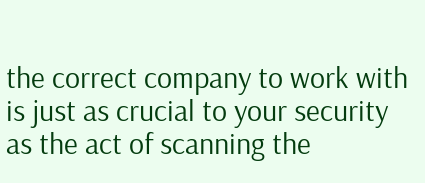the correct company to work with is just as crucial to your security as the act of scanning the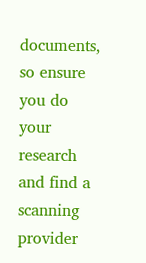documents, so ensure you do your research and find a scanning provider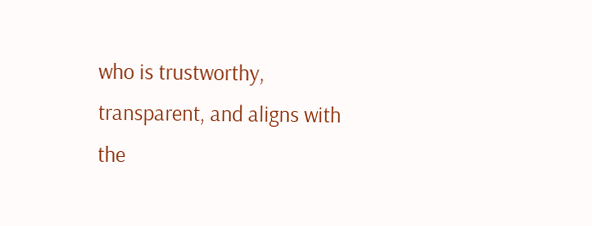who is trustworthy, transparent, and aligns with the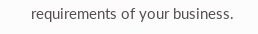requirements of your business.